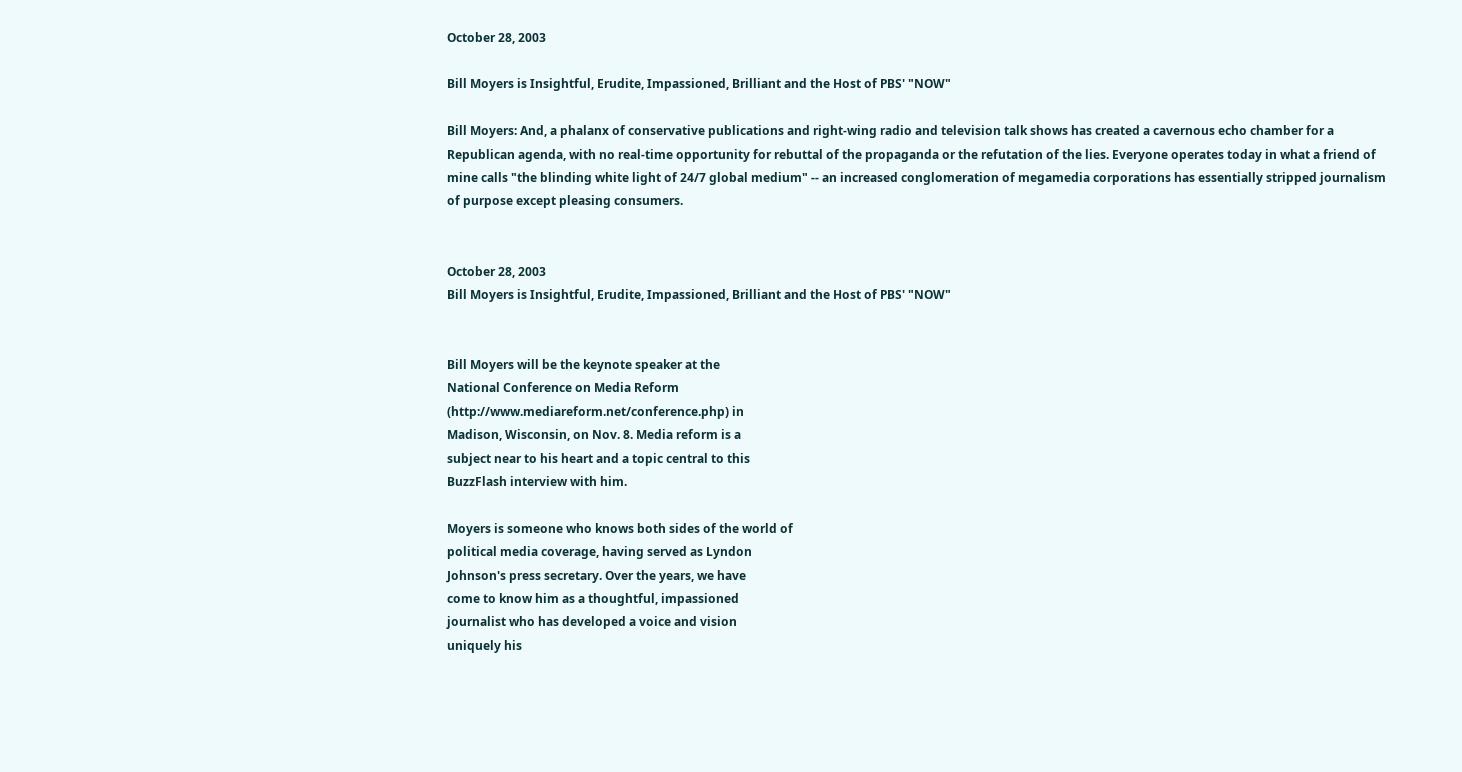October 28, 2003

Bill Moyers is Insightful, Erudite, Impassioned, Brilliant and the Host of PBS' "NOW"

Bill Moyers: And, a phalanx of conservative publications and right-wing radio and television talk shows has created a cavernous echo chamber for a Republican agenda, with no real-time opportunity for rebuttal of the propaganda or the refutation of the lies. Everyone operates today in what a friend of mine calls "the blinding white light of 24/7 global medium" -- an increased conglomeration of megamedia corporations has essentially stripped journalism of purpose except pleasing consumers.


October 28, 2003
Bill Moyers is Insightful, Erudite, Impassioned, Brilliant and the Host of PBS' "NOW"


Bill Moyers will be the keynote speaker at the
National Conference on Media Reform
(http://www.mediareform.net/conference.php) in
Madison, Wisconsin, on Nov. 8. Media reform is a
subject near to his heart and a topic central to this
BuzzFlash interview with him.

Moyers is someone who knows both sides of the world of
political media coverage, having served as Lyndon
Johnson's press secretary. Over the years, we have
come to know him as a thoughtful, impassioned
journalist who has developed a voice and vision
uniquely his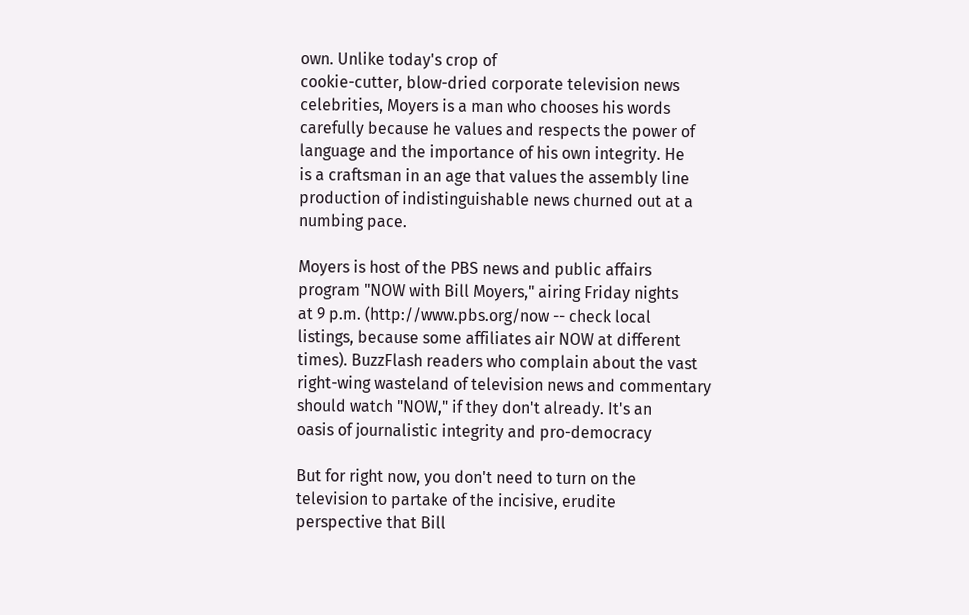own. Unlike today's crop of
cookie-cutter, blow-dried corporate television news
celebrities, Moyers is a man who chooses his words
carefully because he values and respects the power of
language and the importance of his own integrity. He
is a craftsman in an age that values the assembly line
production of indistinguishable news churned out at a
numbing pace.

Moyers is host of the PBS news and public affairs
program "NOW with Bill Moyers," airing Friday nights
at 9 p.m. (http://www.pbs.org/now -- check local
listings, because some affiliates air NOW at different
times). BuzzFlash readers who complain about the vast
right-wing wasteland of television news and commentary
should watch "NOW," if they don't already. It's an
oasis of journalistic integrity and pro-democracy

But for right now, you don't need to turn on the
television to partake of the incisive, erudite
perspective that Bill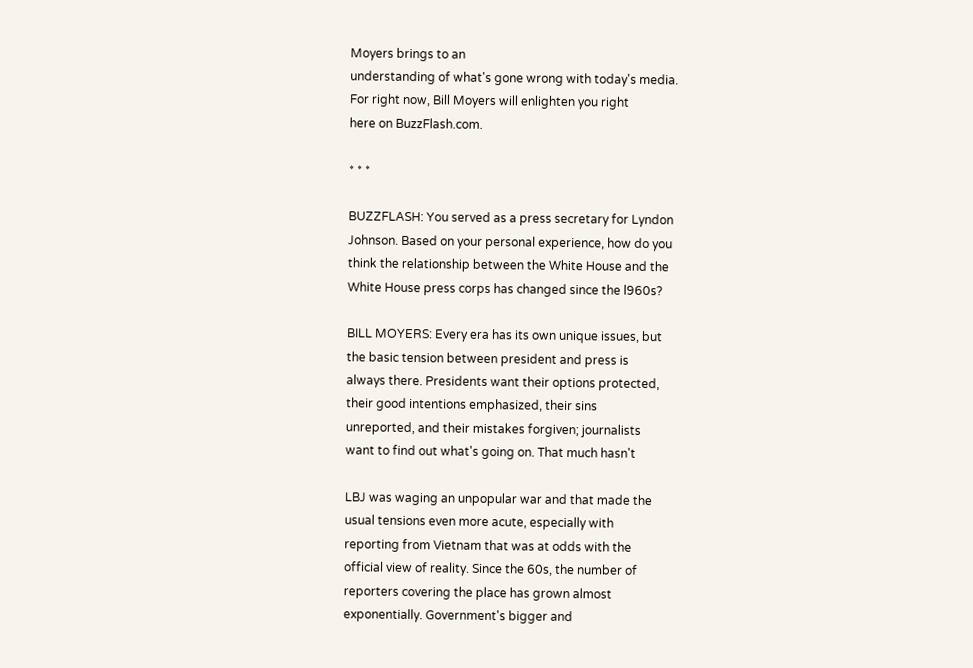Moyers brings to an
understanding of what's gone wrong with today's media.
For right now, Bill Moyers will enlighten you right
here on BuzzFlash.com.

* * *

BUZZFLASH: You served as a press secretary for Lyndon
Johnson. Based on your personal experience, how do you
think the relationship between the White House and the
White House press corps has changed since the l960s?

BILL MOYERS: Every era has its own unique issues, but
the basic tension between president and press is
always there. Presidents want their options protected,
their good intentions emphasized, their sins
unreported, and their mistakes forgiven; journalists
want to find out what's going on. That much hasn't

LBJ was waging an unpopular war and that made the
usual tensions even more acute, especially with
reporting from Vietnam that was at odds with the
official view of reality. Since the 60s, the number of
reporters covering the place has grown almost
exponentially. Government's bigger and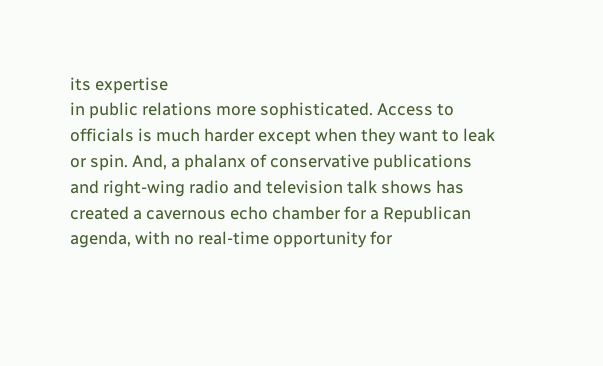its expertise
in public relations more sophisticated. Access to
officials is much harder except when they want to leak
or spin. And, a phalanx of conservative publications
and right-wing radio and television talk shows has
created a cavernous echo chamber for a Republican
agenda, with no real-time opportunity for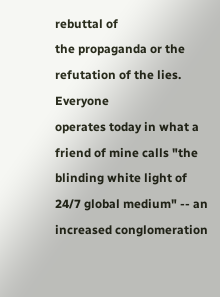rebuttal of
the propaganda or the refutation of the lies. Everyone
operates today in what a friend of mine calls "the
blinding white light of 24/7 global medium" -- an
increased conglomeration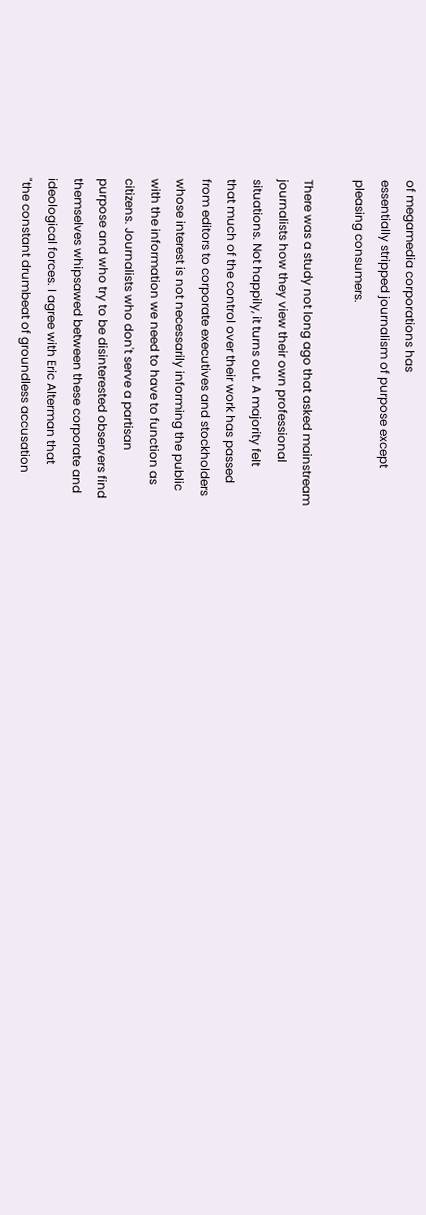of megamedia corporations has
essentially stripped journalism of purpose except
pleasing consumers.

There was a study not long ago that asked mainstream
journalists how they view their own professional
situations. Not happily, it turns out. A majority felt
that much of the control over their work has passed
from editors to corporate executives and stockholders
whose interest is not necessarily informing the public
with the information we need to have to function as
citizens. Journalists who don't serve a partisan
purpose and who try to be disinterested observers find
themselves whipsawed between these corporate and
ideological forces. I agree with Eric Alterman that
"the constant drumbeat of groundless accusation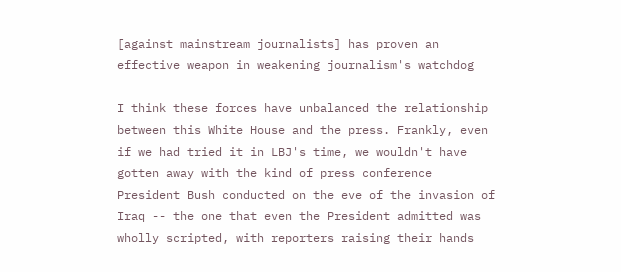[against mainstream journalists] has proven an
effective weapon in weakening journalism's watchdog

I think these forces have unbalanced the relationship
between this White House and the press. Frankly, even
if we had tried it in LBJ's time, we wouldn't have
gotten away with the kind of press conference
President Bush conducted on the eve of the invasion of
Iraq -- the one that even the President admitted was
wholly scripted, with reporters raising their hands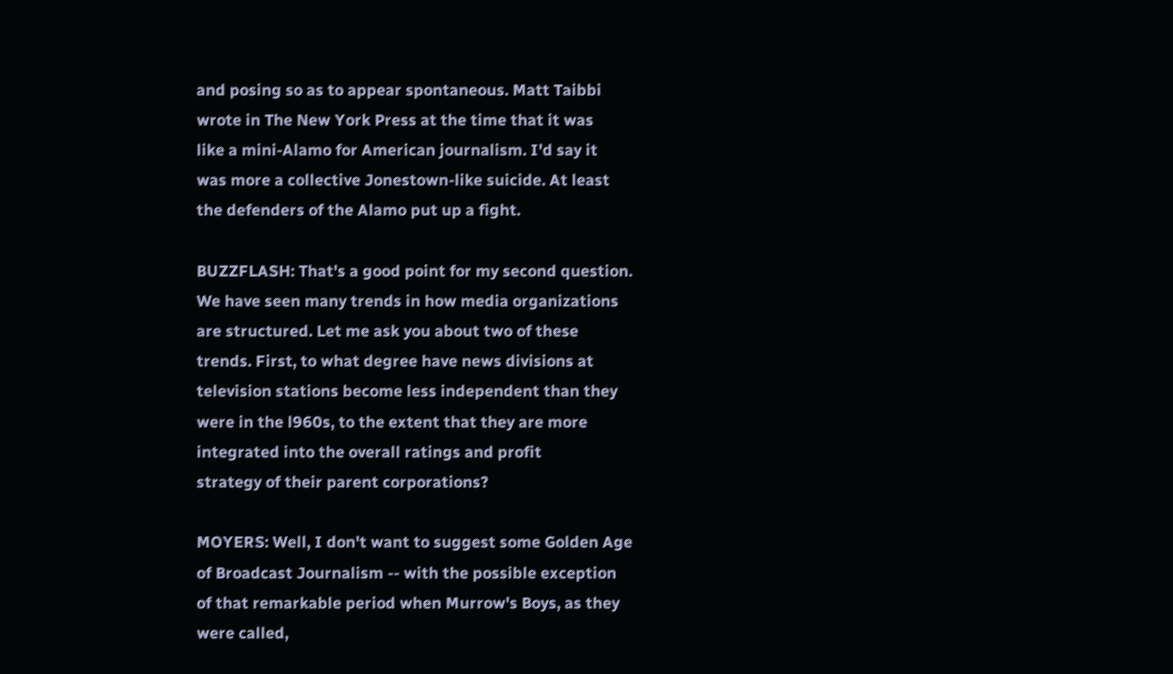and posing so as to appear spontaneous. Matt Taibbi
wrote in The New York Press at the time that it was
like a mini-Alamo for American journalism. I'd say it
was more a collective Jonestown-like suicide. At least
the defenders of the Alamo put up a fight.

BUZZFLASH: That's a good point for my second question.
We have seen many trends in how media organizations
are structured. Let me ask you about two of these
trends. First, to what degree have news divisions at
television stations become less independent than they
were in the l960s, to the extent that they are more
integrated into the overall ratings and profit
strategy of their parent corporations?

MOYERS: Well, I don't want to suggest some Golden Age
of Broadcast Journalism -- with the possible exception
of that remarkable period when Murrow's Boys, as they
were called,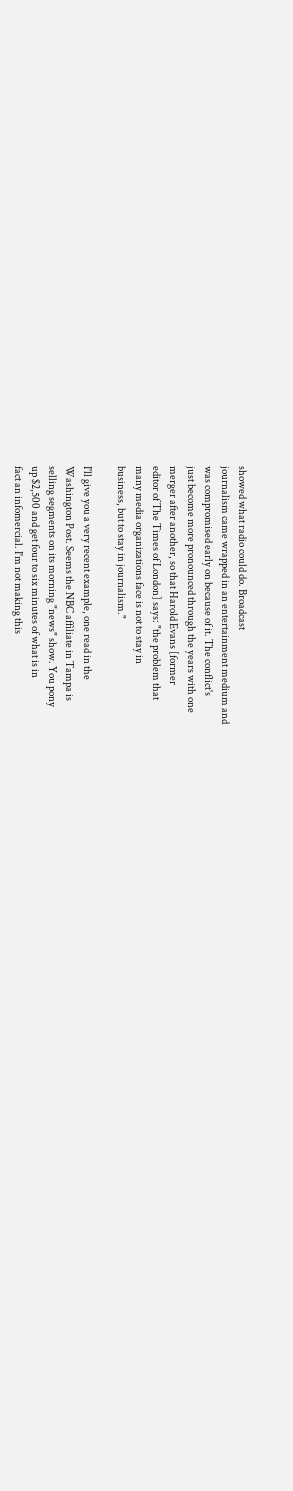showed what radio could do. Broadcast
journalism came wrapped in an entertainment medium and
was compromised early on because of it. The conflict's
just become more pronounced through the years with one
merger after another, so that Harold Evans [former
editor of The Times of London] says: "the problem that
many media organizations face is not to stay in
business, but to stay in journalism."

I'll give you a very recent example, one read in the
Washington Post. Seems the NBC affiliate in Tampa is
selling segments on its morning "news" show. You pony
up $2,500 and get four to six minutes of what is in
fact an infomercial. I'm not making this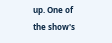up. One of
the show's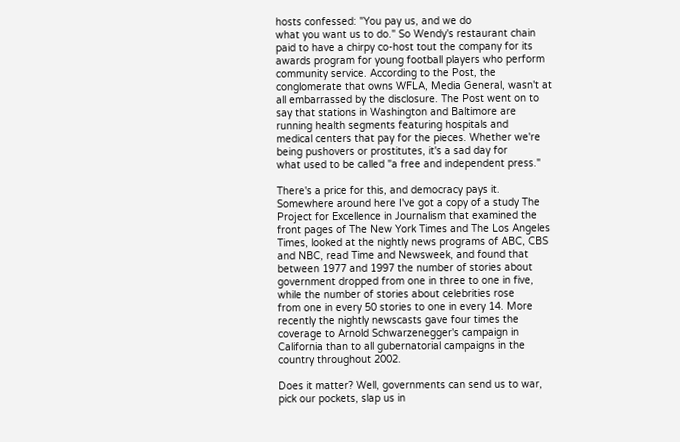hosts confessed: "You pay us, and we do
what you want us to do." So Wendy's restaurant chain
paid to have a chirpy co-host tout the company for its
awards program for young football players who perform
community service. According to the Post, the
conglomerate that owns WFLA, Media General, wasn't at
all embarrassed by the disclosure. The Post went on to
say that stations in Washington and Baltimore are
running health segments featuring hospitals and
medical centers that pay for the pieces. Whether we're
being pushovers or prostitutes, it's a sad day for
what used to be called "a free and independent press."

There's a price for this, and democracy pays it.
Somewhere around here I've got a copy of a study The
Project for Excellence in Journalism that examined the
front pages of The New York Times and The Los Angeles
Times, looked at the nightly news programs of ABC, CBS
and NBC, read Time and Newsweek, and found that
between 1977 and 1997 the number of stories about
government dropped from one in three to one in five,
while the number of stories about celebrities rose
from one in every 50 stories to one in every 14. More
recently the nightly newscasts gave four times the
coverage to Arnold Schwarzenegger's campaign in
California than to all gubernatorial campaigns in the
country throughout 2002.

Does it matter? Well, governments can send us to war,
pick our pockets, slap us in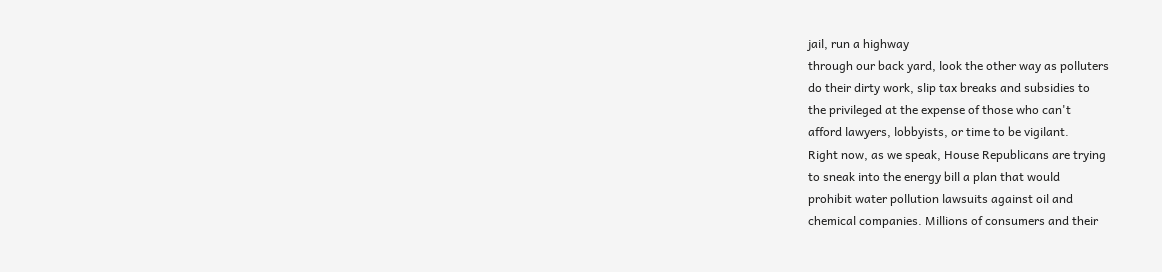jail, run a highway
through our back yard, look the other way as polluters
do their dirty work, slip tax breaks and subsidies to
the privileged at the expense of those who can't
afford lawyers, lobbyists, or time to be vigilant.
Right now, as we speak, House Republicans are trying
to sneak into the energy bill a plan that would
prohibit water pollution lawsuits against oil and
chemical companies. Millions of consumers and their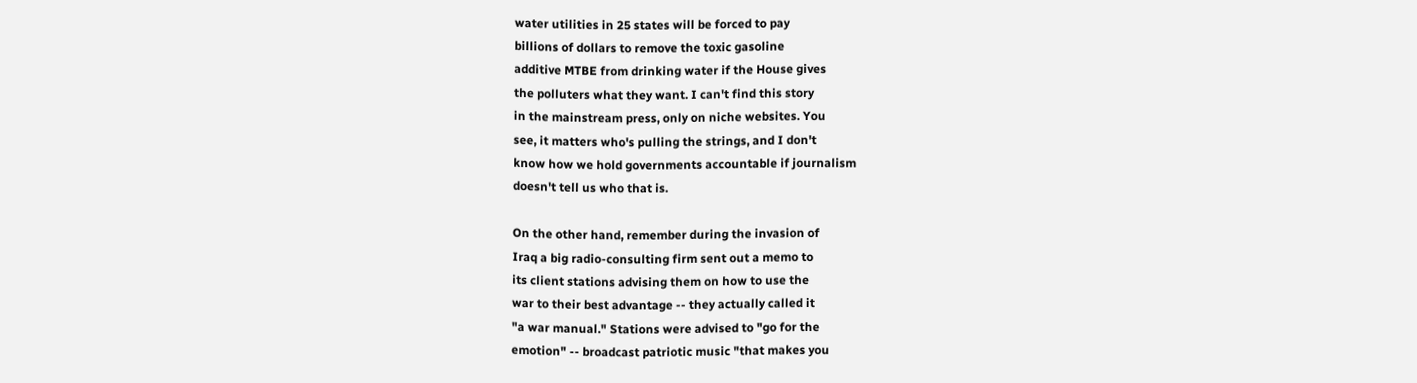water utilities in 25 states will be forced to pay
billions of dollars to remove the toxic gasoline
additive MTBE from drinking water if the House gives
the polluters what they want. I can't find this story
in the mainstream press, only on niche websites. You
see, it matters who's pulling the strings, and I don't
know how we hold governments accountable if journalism
doesn't tell us who that is.

On the other hand, remember during the invasion of
Iraq a big radio-consulting firm sent out a memo to
its client stations advising them on how to use the
war to their best advantage -- they actually called it
"a war manual." Stations were advised to "go for the
emotion" -- broadcast patriotic music "that makes you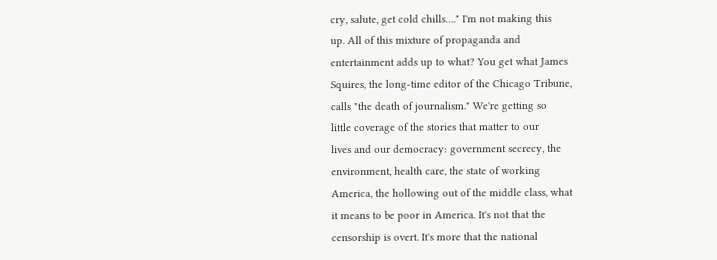cry, salute, get cold chills…." I'm not making this
up. All of this mixture of propaganda and
entertainment adds up to what? You get what James
Squires, the long-time editor of the Chicago Tribune,
calls "the death of journalism." We're getting so
little coverage of the stories that matter to our
lives and our democracy: government secrecy, the
environment, health care, the state of working
America, the hollowing out of the middle class, what
it means to be poor in America. It's not that the
censorship is overt. It's more that the national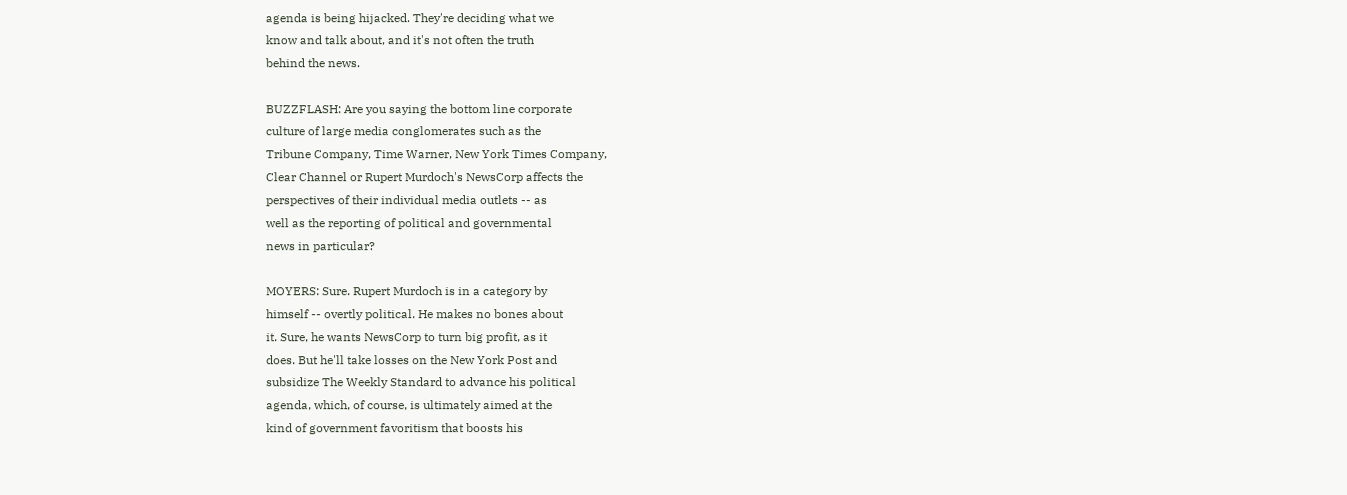agenda is being hijacked. They're deciding what we
know and talk about, and it's not often the truth
behind the news.

BUZZFLASH: Are you saying the bottom line corporate
culture of large media conglomerates such as the
Tribune Company, Time Warner, New York Times Company,
Clear Channel or Rupert Murdoch's NewsCorp affects the
perspectives of their individual media outlets -- as
well as the reporting of political and governmental
news in particular?

MOYERS: Sure. Rupert Murdoch is in a category by
himself -- overtly political. He makes no bones about
it. Sure, he wants NewsCorp to turn big profit, as it
does. But he'll take losses on the New York Post and
subsidize The Weekly Standard to advance his political
agenda, which, of course, is ultimately aimed at the
kind of government favoritism that boosts his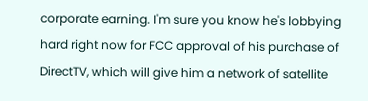corporate earning. I'm sure you know he's lobbying
hard right now for FCC approval of his purchase of
DirectTV, which will give him a network of satellite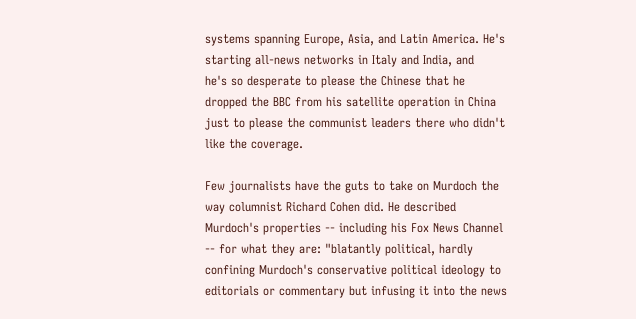systems spanning Europe, Asia, and Latin America. He's
starting all-news networks in Italy and India, and
he's so desperate to please the Chinese that he
dropped the BBC from his satellite operation in China
just to please the communist leaders there who didn't
like the coverage.

Few journalists have the guts to take on Murdoch the
way columnist Richard Cohen did. He described
Murdoch's properties -- including his Fox News Channel
-- for what they are: "blatantly political, hardly
confining Murdoch's conservative political ideology to
editorials or commentary but infusing it into the news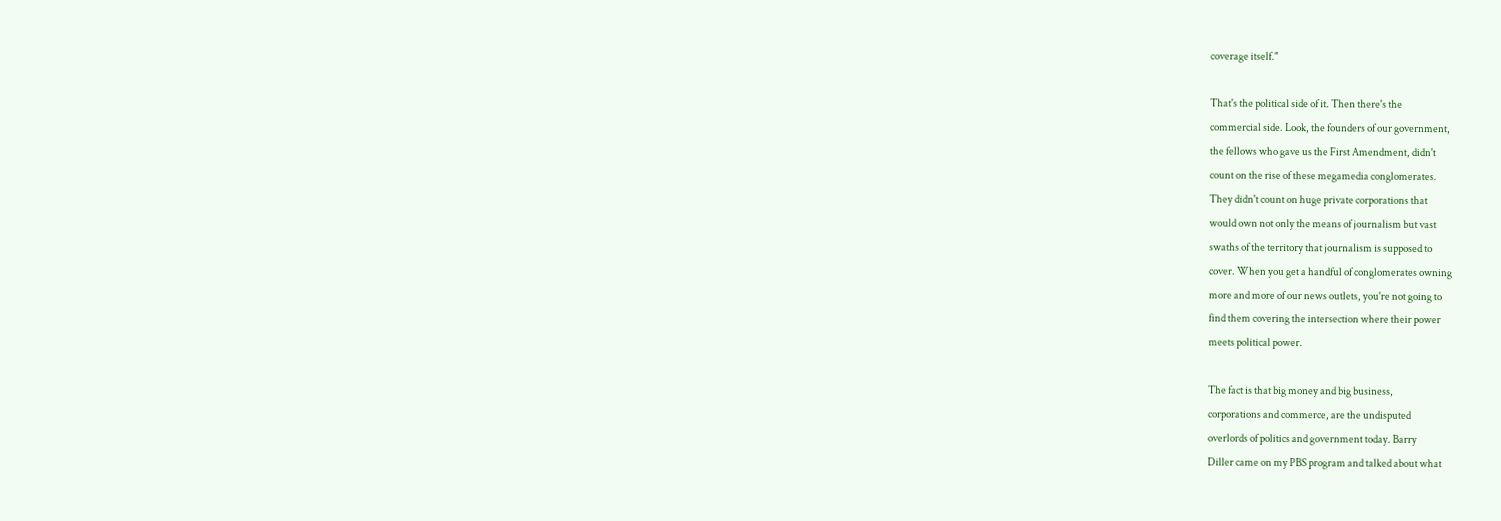coverage itself."

That's the political side of it. Then there's the
commercial side. Look, the founders of our government,
the fellows who gave us the First Amendment, didn't
count on the rise of these megamedia conglomerates.
They didn't count on huge private corporations that
would own not only the means of journalism but vast
swaths of the territory that journalism is supposed to
cover. When you get a handful of conglomerates owning
more and more of our news outlets, you're not going to
find them covering the intersection where their power
meets political power.

The fact is that big money and big business,
corporations and commerce, are the undisputed
overlords of politics and government today. Barry
Diller came on my PBS program and talked about what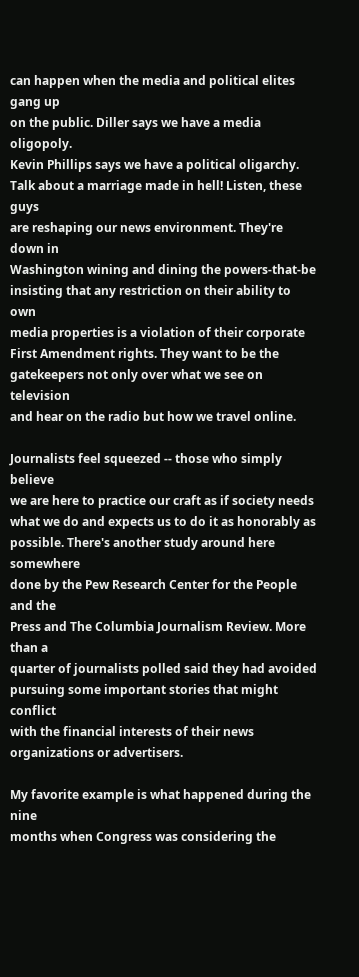can happen when the media and political elites gang up
on the public. Diller says we have a media oligopoly.
Kevin Phillips says we have a political oligarchy.
Talk about a marriage made in hell! Listen, these guys
are reshaping our news environment. They're down in
Washington wining and dining the powers-that-be
insisting that any restriction on their ability to own
media properties is a violation of their corporate
First Amendment rights. They want to be the
gatekeepers not only over what we see on television
and hear on the radio but how we travel online.

Journalists feel squeezed -- those who simply believe
we are here to practice our craft as if society needs
what we do and expects us to do it as honorably as
possible. There's another study around here somewhere
done by the Pew Research Center for the People and the
Press and The Columbia Journalism Review. More than a
quarter of journalists polled said they had avoided
pursuing some important stories that might conflict
with the financial interests of their news
organizations or advertisers.

My favorite example is what happened during the nine
months when Congress was considering the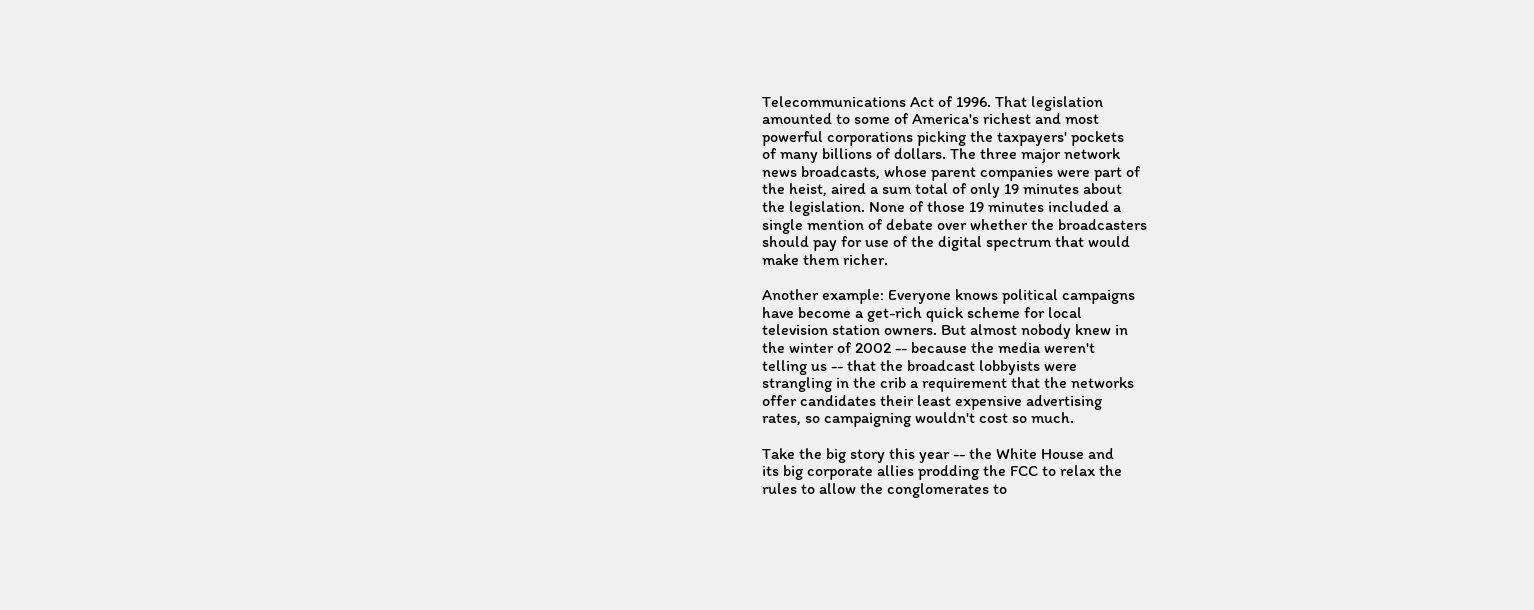Telecommunications Act of 1996. That legislation
amounted to some of America's richest and most
powerful corporations picking the taxpayers' pockets
of many billions of dollars. The three major network
news broadcasts, whose parent companies were part of
the heist, aired a sum total of only 19 minutes about
the legislation. None of those 19 minutes included a
single mention of debate over whether the broadcasters
should pay for use of the digital spectrum that would
make them richer.

Another example: Everyone knows political campaigns
have become a get-rich quick scheme for local
television station owners. But almost nobody knew in
the winter of 2002 -- because the media weren't
telling us -- that the broadcast lobbyists were
strangling in the crib a requirement that the networks
offer candidates their least expensive advertising
rates, so campaigning wouldn't cost so much.

Take the big story this year -- the White House and
its big corporate allies prodding the FCC to relax the
rules to allow the conglomerates to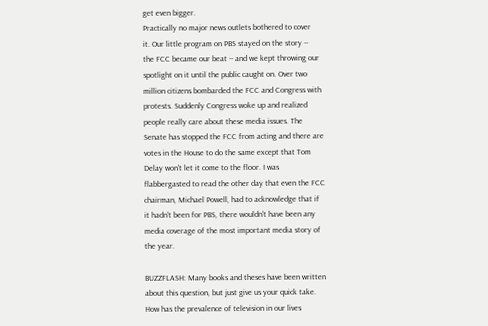get even bigger.
Practically no major news outlets bothered to cover
it. Our little program on PBS stayed on the story --
the FCC became our beat -- and we kept throwing our
spotlight on it until the public caught on. Over two
million citizens bombarded the FCC and Congress with
protests. Suddenly Congress woke up and realized
people really care about these media issues. The
Senate has stopped the FCC from acting and there are
votes in the House to do the same except that Tom
Delay won't let it come to the floor. I was
flabbergasted to read the other day that even the FCC
chairman, Michael Powell, had to acknowledge that if
it hadn't been for PBS, there wouldn't have been any
media coverage of the most important media story of
the year.

BUZZFLASH: Many books and theses have been written
about this question, but just give us your quick take.
How has the prevalence of television in our lives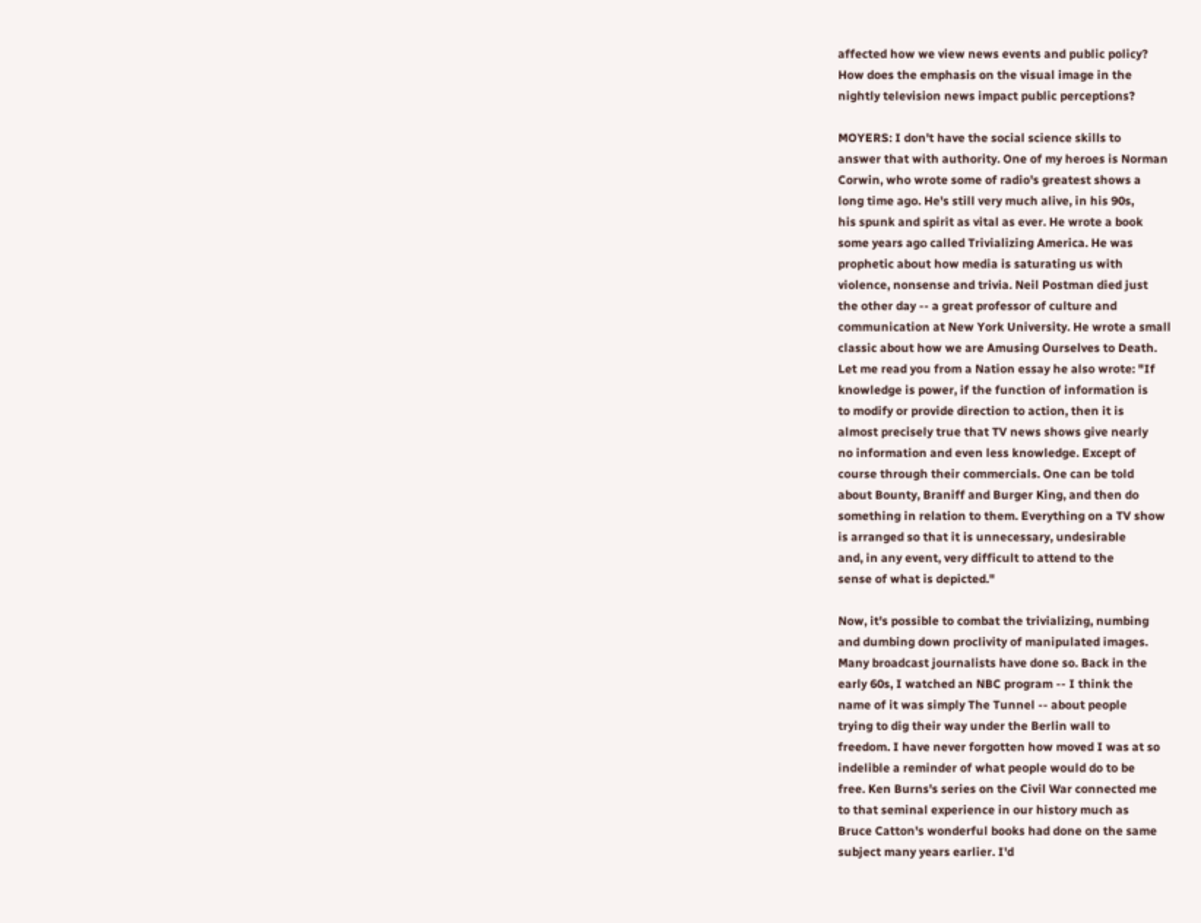affected how we view news events and public policy?
How does the emphasis on the visual image in the
nightly television news impact public perceptions?

MOYERS: I don't have the social science skills to
answer that with authority. One of my heroes is Norman
Corwin, who wrote some of radio's greatest shows a
long time ago. He's still very much alive, in his 90s,
his spunk and spirit as vital as ever. He wrote a book
some years ago called Trivializing America. He was
prophetic about how media is saturating us with
violence, nonsense and trivia. Neil Postman died just
the other day -- a great professor of culture and
communication at New York University. He wrote a small
classic about how we are Amusing Ourselves to Death.
Let me read you from a Nation essay he also wrote: "If
knowledge is power, if the function of information is
to modify or provide direction to action, then it is
almost precisely true that TV news shows give nearly
no information and even less knowledge. Except of
course through their commercials. One can be told
about Bounty, Braniff and Burger King, and then do
something in relation to them. Everything on a TV show
is arranged so that it is unnecessary, undesirable
and, in any event, very difficult to attend to the
sense of what is depicted."

Now, it's possible to combat the trivializing, numbing
and dumbing down proclivity of manipulated images.
Many broadcast journalists have done so. Back in the
early 60s, I watched an NBC program -- I think the
name of it was simply The Tunnel -- about people
trying to dig their way under the Berlin wall to
freedom. I have never forgotten how moved I was at so
indelible a reminder of what people would do to be
free. Ken Burns's series on the Civil War connected me
to that seminal experience in our history much as
Bruce Catton's wonderful books had done on the same
subject many years earlier. I'd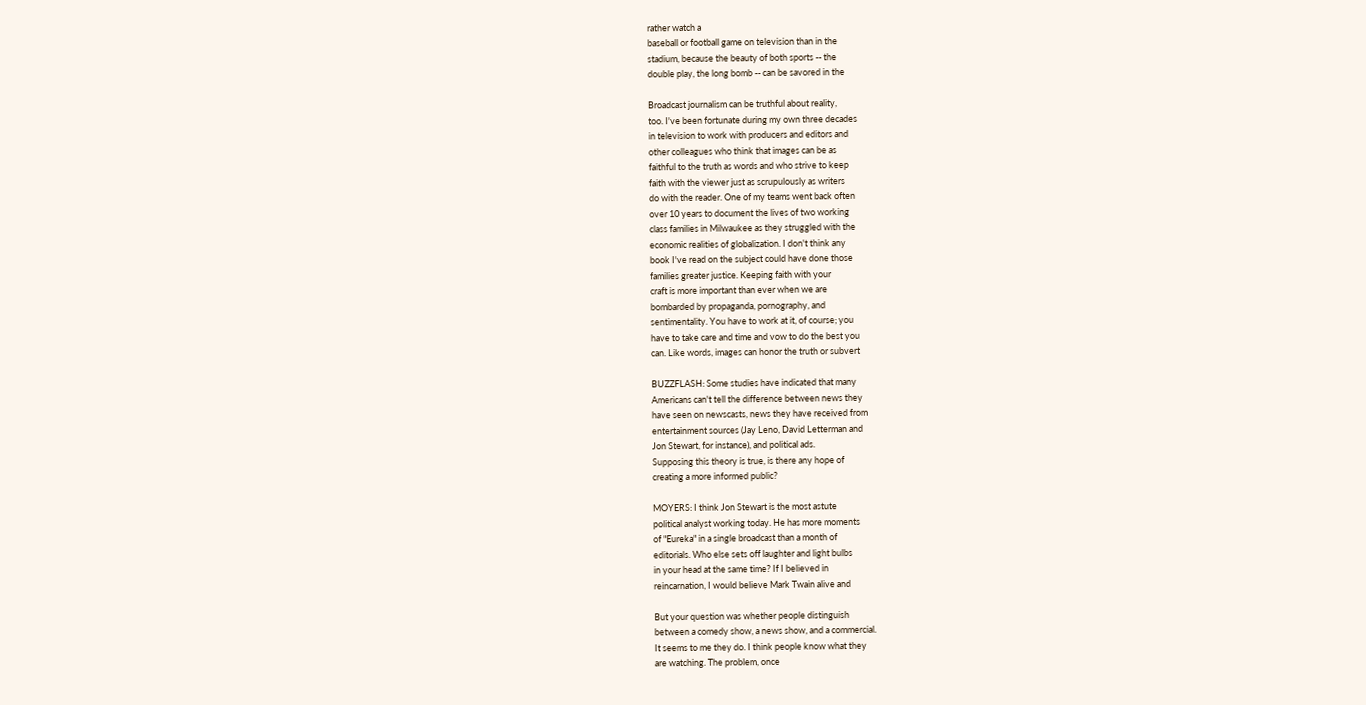rather watch a
baseball or football game on television than in the
stadium, because the beauty of both sports -- the
double play, the long bomb -- can be savored in the

Broadcast journalism can be truthful about reality,
too. I've been fortunate during my own three decades
in television to work with producers and editors and
other colleagues who think that images can be as
faithful to the truth as words and who strive to keep
faith with the viewer just as scrupulously as writers
do with the reader. One of my teams went back often
over 10 years to document the lives of two working
class families in Milwaukee as they struggled with the
economic realities of globalization. I don't think any
book I've read on the subject could have done those
families greater justice. Keeping faith with your
craft is more important than ever when we are
bombarded by propaganda, pornography, and
sentimentality. You have to work at it, of course; you
have to take care and time and vow to do the best you
can. Like words, images can honor the truth or subvert

BUZZFLASH: Some studies have indicated that many
Americans can't tell the difference between news they
have seen on newscasts, news they have received from
entertainment sources (Jay Leno, David Letterman and
Jon Stewart, for instance), and political ads.
Supposing this theory is true, is there any hope of
creating a more informed public?

MOYERS: I think Jon Stewart is the most astute
political analyst working today. He has more moments
of "Eureka" in a single broadcast than a month of
editorials. Who else sets off laughter and light bulbs
in your head at the same time? If I believed in
reincarnation, I would believe Mark Twain alive and

But your question was whether people distinguish
between a comedy show, a news show, and a commercial.
It seems to me they do. I think people know what they
are watching. The problem, once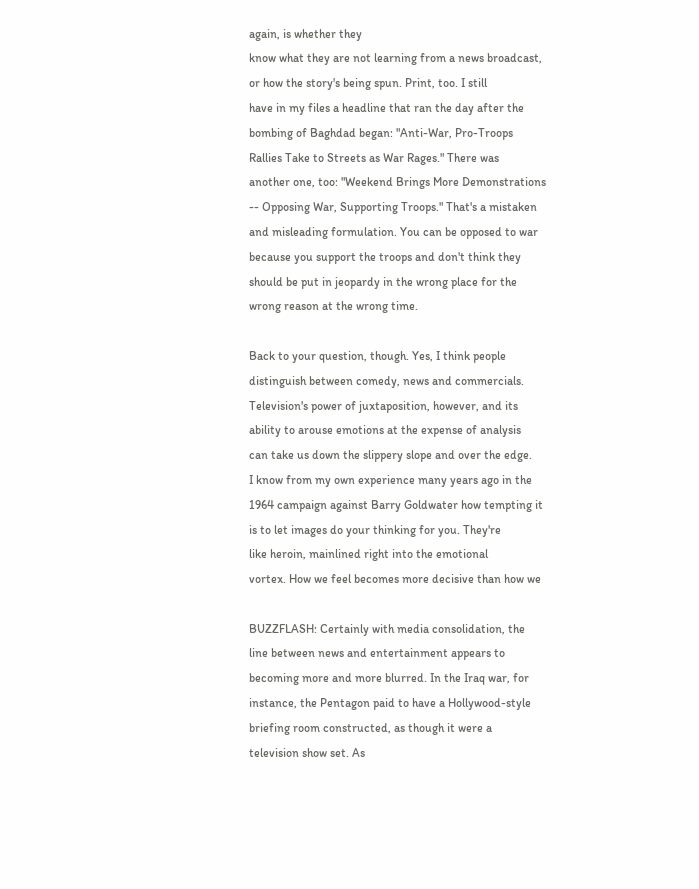again, is whether they
know what they are not learning from a news broadcast,
or how the story's being spun. Print, too. I still
have in my files a headline that ran the day after the
bombing of Baghdad began: "Anti-War, Pro-Troops
Rallies Take to Streets as War Rages." There was
another one, too: "Weekend Brings More Demonstrations
-- Opposing War, Supporting Troops." That's a mistaken
and misleading formulation. You can be opposed to war
because you support the troops and don't think they
should be put in jeopardy in the wrong place for the
wrong reason at the wrong time.

Back to your question, though. Yes, I think people
distinguish between comedy, news and commercials.
Television's power of juxtaposition, however, and its
ability to arouse emotions at the expense of analysis
can take us down the slippery slope and over the edge.
I know from my own experience many years ago in the
1964 campaign against Barry Goldwater how tempting it
is to let images do your thinking for you. They're
like heroin, mainlined right into the emotional
vortex. How we feel becomes more decisive than how we

BUZZFLASH: Certainly with media consolidation, the
line between news and entertainment appears to
becoming more and more blurred. In the Iraq war, for
instance, the Pentagon paid to have a Hollywood-style
briefing room constructed, as though it were a
television show set. As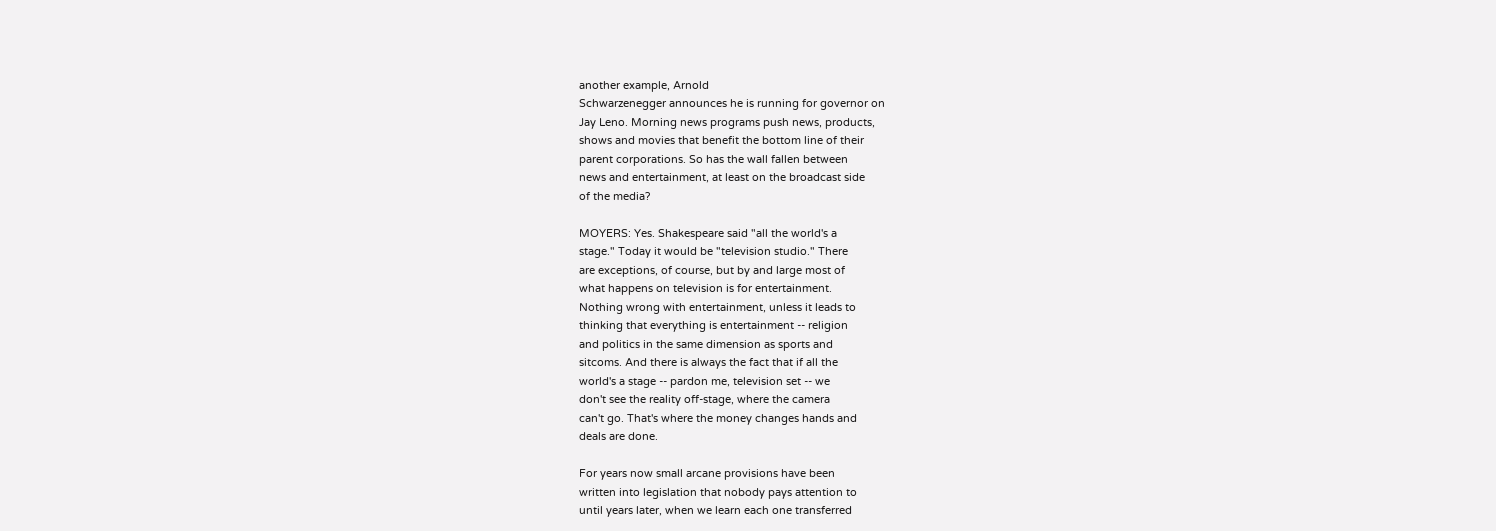another example, Arnold
Schwarzenegger announces he is running for governor on
Jay Leno. Morning news programs push news, products,
shows and movies that benefit the bottom line of their
parent corporations. So has the wall fallen between
news and entertainment, at least on the broadcast side
of the media?

MOYERS: Yes. Shakespeare said "all the world's a
stage." Today it would be "television studio." There
are exceptions, of course, but by and large most of
what happens on television is for entertainment.
Nothing wrong with entertainment, unless it leads to
thinking that everything is entertainment -- religion
and politics in the same dimension as sports and
sitcoms. And there is always the fact that if all the
world's a stage -- pardon me, television set -- we
don't see the reality off-stage, where the camera
can't go. That's where the money changes hands and
deals are done.

For years now small arcane provisions have been
written into legislation that nobody pays attention to
until years later, when we learn each one transferred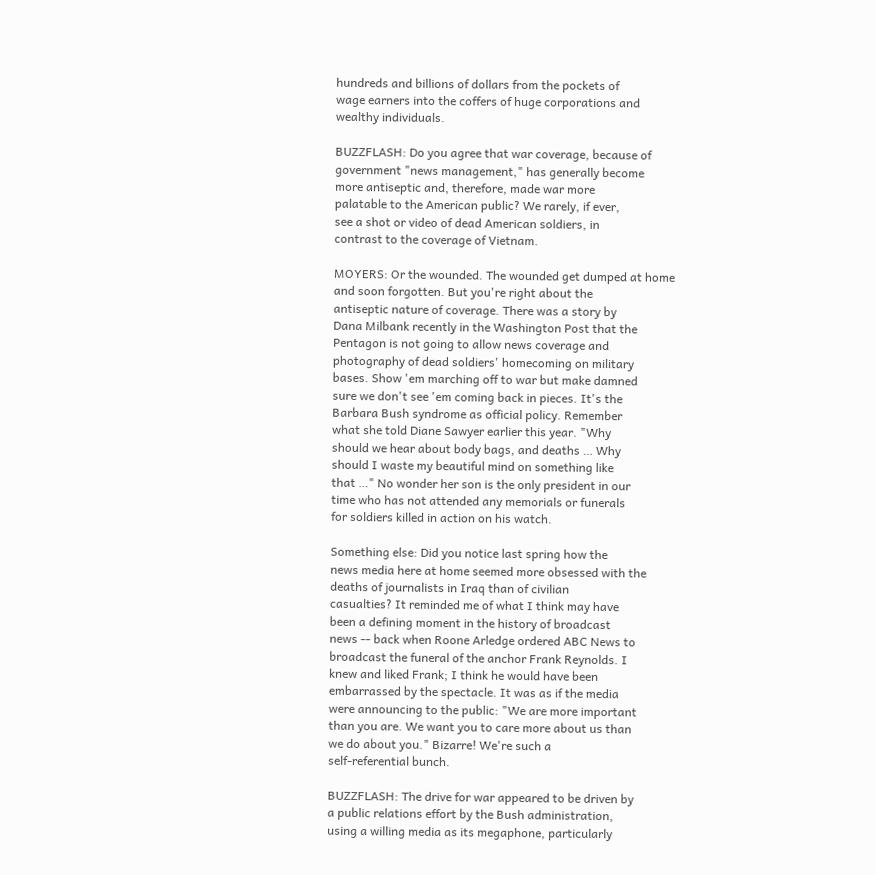hundreds and billions of dollars from the pockets of
wage earners into the coffers of huge corporations and
wealthy individuals.

BUZZFLASH: Do you agree that war coverage, because of
government "news management," has generally become
more antiseptic and, therefore, made war more
palatable to the American public? We rarely, if ever,
see a shot or video of dead American soldiers, in
contrast to the coverage of Vietnam.

MOYERS: Or the wounded. The wounded get dumped at home
and soon forgotten. But you're right about the
antiseptic nature of coverage. There was a story by
Dana Milbank recently in the Washington Post that the
Pentagon is not going to allow news coverage and
photography of dead soldiers' homecoming on military
bases. Show 'em marching off to war but make damned
sure we don't see 'em coming back in pieces. It's the
Barbara Bush syndrome as official policy. Remember
what she told Diane Sawyer earlier this year. "Why
should we hear about body bags, and deaths … Why
should I waste my beautiful mind on something like
that …" No wonder her son is the only president in our
time who has not attended any memorials or funerals
for soldiers killed in action on his watch.

Something else: Did you notice last spring how the
news media here at home seemed more obsessed with the
deaths of journalists in Iraq than of civilian
casualties? It reminded me of what I think may have
been a defining moment in the history of broadcast
news -- back when Roone Arledge ordered ABC News to
broadcast the funeral of the anchor Frank Reynolds. I
knew and liked Frank; I think he would have been
embarrassed by the spectacle. It was as if the media
were announcing to the public: "We are more important
than you are. We want you to care more about us than
we do about you." Bizarre! We're such a
self-referential bunch.

BUZZFLASH: The drive for war appeared to be driven by
a public relations effort by the Bush administration,
using a willing media as its megaphone, particularly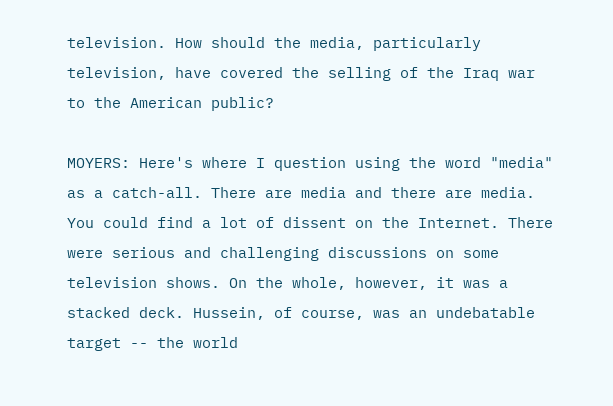television. How should the media, particularly
television, have covered the selling of the Iraq war
to the American public?

MOYERS: Here's where I question using the word "media"
as a catch-all. There are media and there are media.
You could find a lot of dissent on the Internet. There
were serious and challenging discussions on some
television shows. On the whole, however, it was a
stacked deck. Hussein, of course, was an undebatable
target -- the world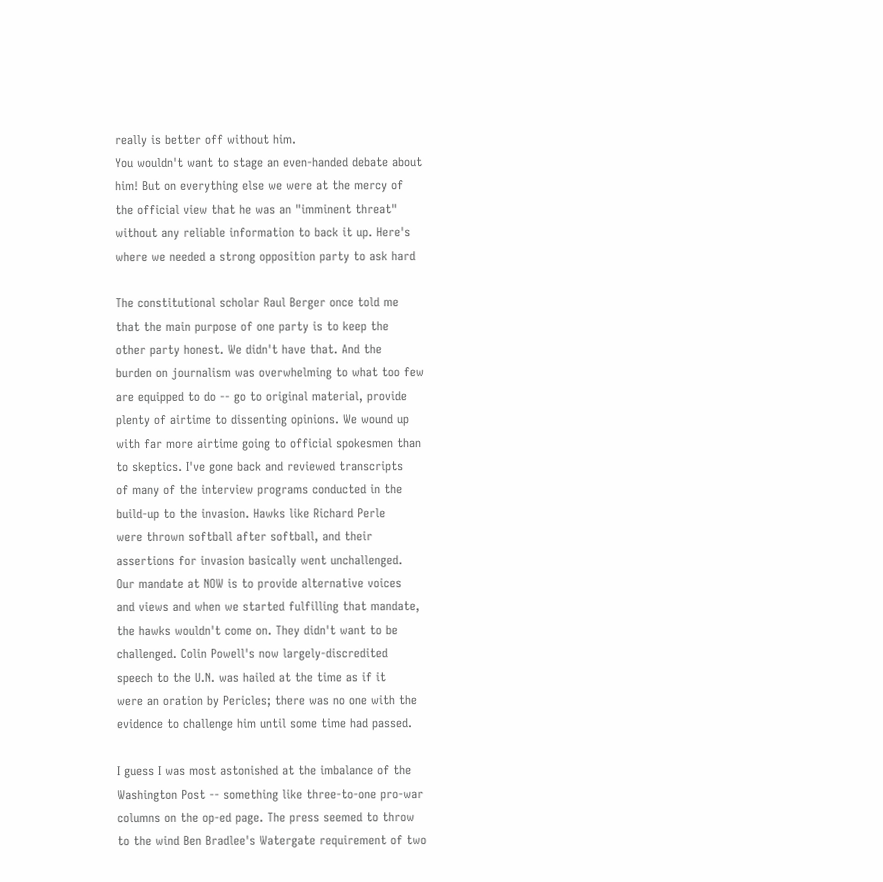really is better off without him.
You wouldn't want to stage an even-handed debate about
him! But on everything else we were at the mercy of
the official view that he was an "imminent threat"
without any reliable information to back it up. Here's
where we needed a strong opposition party to ask hard

The constitutional scholar Raul Berger once told me
that the main purpose of one party is to keep the
other party honest. We didn't have that. And the
burden on journalism was overwhelming to what too few
are equipped to do -- go to original material, provide
plenty of airtime to dissenting opinions. We wound up
with far more airtime going to official spokesmen than
to skeptics. I've gone back and reviewed transcripts
of many of the interview programs conducted in the
build-up to the invasion. Hawks like Richard Perle
were thrown softball after softball, and their
assertions for invasion basically went unchallenged.
Our mandate at NOW is to provide alternative voices
and views and when we started fulfilling that mandate,
the hawks wouldn't come on. They didn't want to be
challenged. Colin Powell's now largely-discredited
speech to the U.N. was hailed at the time as if it
were an oration by Pericles; there was no one with the
evidence to challenge him until some time had passed.

I guess I was most astonished at the imbalance of the
Washington Post -- something like three-to-one pro-war
columns on the op-ed page. The press seemed to throw
to the wind Ben Bradlee's Watergate requirement of two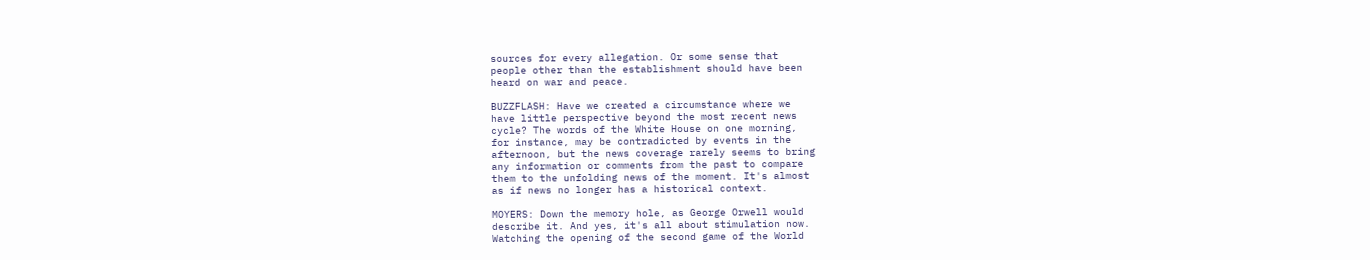sources for every allegation. Or some sense that
people other than the establishment should have been
heard on war and peace.

BUZZFLASH: Have we created a circumstance where we
have little perspective beyond the most recent news
cycle? The words of the White House on one morning,
for instance, may be contradicted by events in the
afternoon, but the news coverage rarely seems to bring
any information or comments from the past to compare
them to the unfolding news of the moment. It's almost
as if news no longer has a historical context.

MOYERS: Down the memory hole, as George Orwell would
describe it. And yes, it's all about stimulation now.
Watching the opening of the second game of the World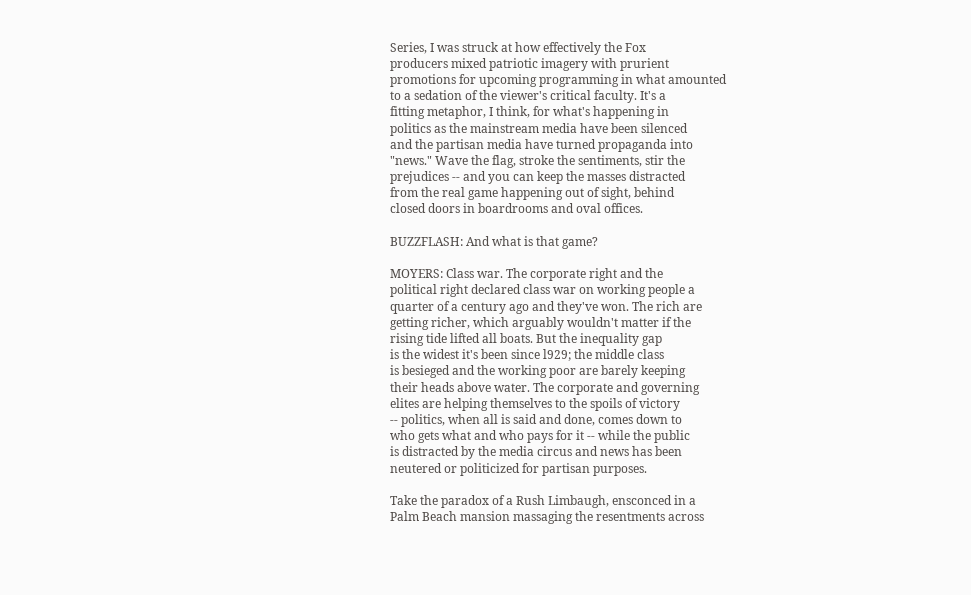Series, I was struck at how effectively the Fox
producers mixed patriotic imagery with prurient
promotions for upcoming programming in what amounted
to a sedation of the viewer's critical faculty. It's a
fitting metaphor, I think, for what's happening in
politics as the mainstream media have been silenced
and the partisan media have turned propaganda into
"news." Wave the flag, stroke the sentiments, stir the
prejudices -- and you can keep the masses distracted
from the real game happening out of sight, behind
closed doors in boardrooms and oval offices.

BUZZFLASH: And what is that game?

MOYERS: Class war. The corporate right and the
political right declared class war on working people a
quarter of a century ago and they've won. The rich are
getting richer, which arguably wouldn't matter if the
rising tide lifted all boats. But the inequality gap
is the widest it's been since l929; the middle class
is besieged and the working poor are barely keeping
their heads above water. The corporate and governing
elites are helping themselves to the spoils of victory
-- politics, when all is said and done, comes down to
who gets what and who pays for it -- while the public
is distracted by the media circus and news has been
neutered or politicized for partisan purposes.

Take the paradox of a Rush Limbaugh, ensconced in a
Palm Beach mansion massaging the resentments across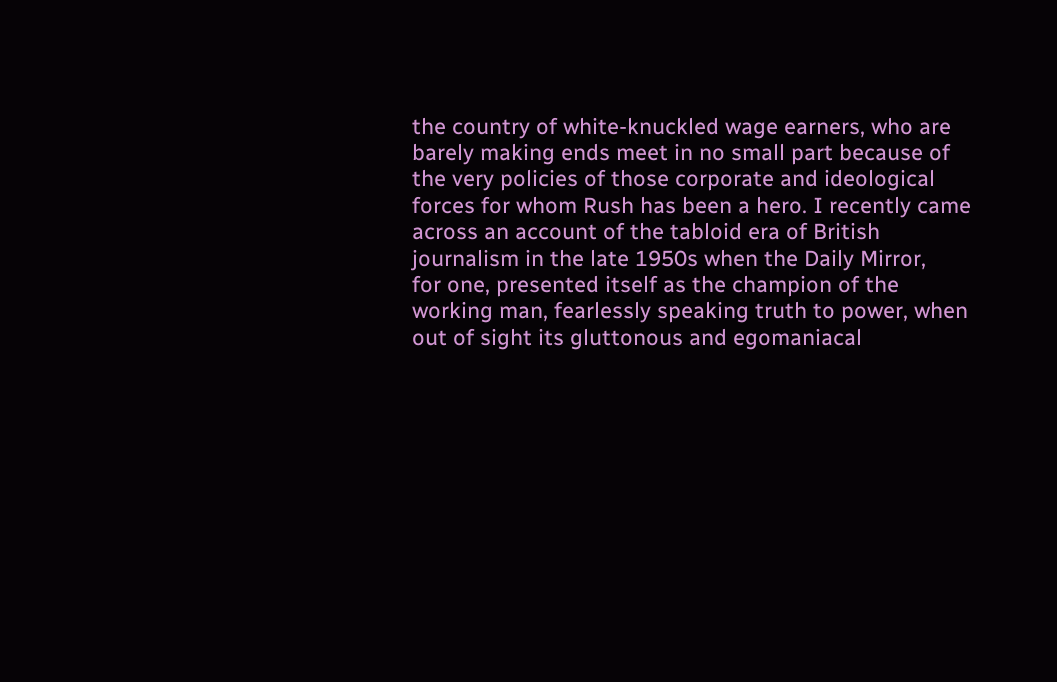the country of white-knuckled wage earners, who are
barely making ends meet in no small part because of
the very policies of those corporate and ideological
forces for whom Rush has been a hero. I recently came
across an account of the tabloid era of British
journalism in the late 1950s when the Daily Mirror,
for one, presented itself as the champion of the
working man, fearlessly speaking truth to power, when
out of sight its gluttonous and egomaniacal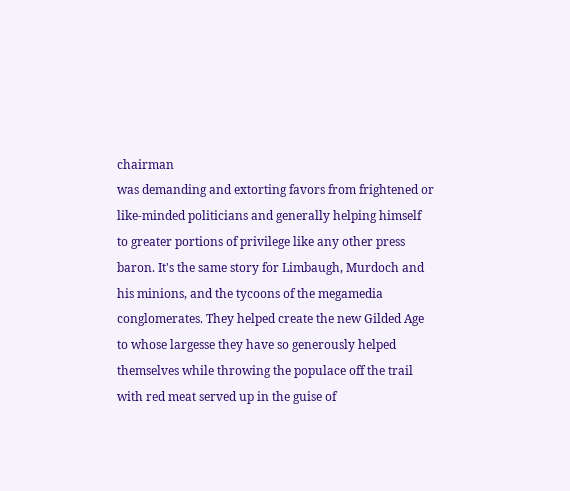chairman
was demanding and extorting favors from frightened or
like-minded politicians and generally helping himself
to greater portions of privilege like any other press
baron. It's the same story for Limbaugh, Murdoch and
his minions, and the tycoons of the megamedia
conglomerates. They helped create the new Gilded Age
to whose largesse they have so generously helped
themselves while throwing the populace off the trail
with red meat served up in the guise of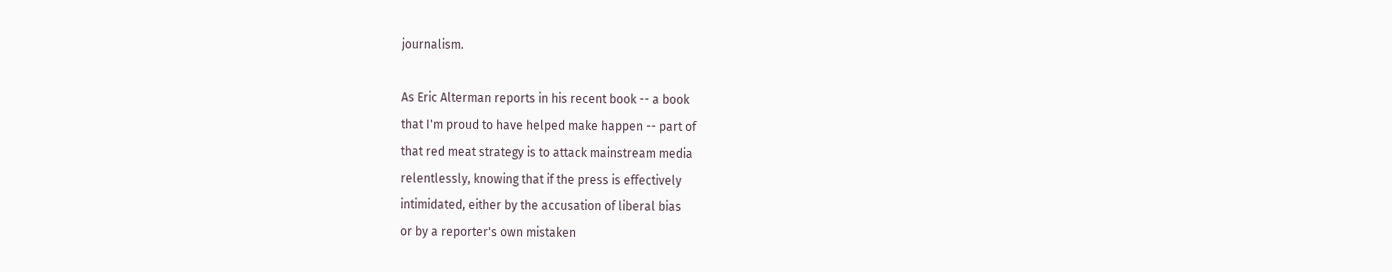journalism.

As Eric Alterman reports in his recent book -- a book
that I'm proud to have helped make happen -- part of
that red meat strategy is to attack mainstream media
relentlessly, knowing that if the press is effectively
intimidated, either by the accusation of liberal bias
or by a reporter's own mistaken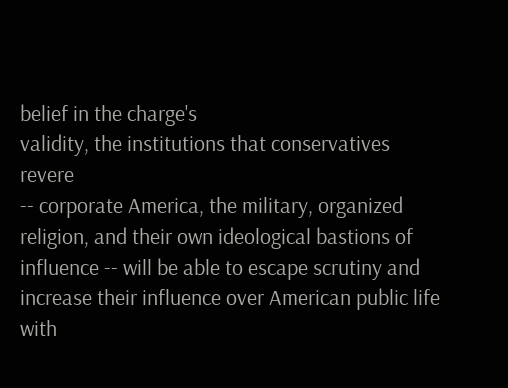belief in the charge's
validity, the institutions that conservatives revere
-- corporate America, the military, organized
religion, and their own ideological bastions of
influence -- will be able to escape scrutiny and
increase their influence over American public life
with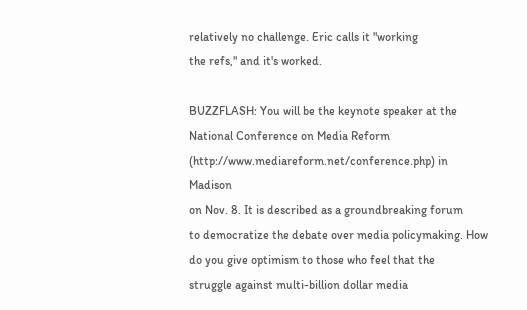relatively no challenge. Eric calls it "working
the refs," and it's worked.

BUZZFLASH: You will be the keynote speaker at the
National Conference on Media Reform
(http://www.mediareform.net/conference.php) in Madison
on Nov. 8. It is described as a groundbreaking forum
to democratize the debate over media policymaking. How
do you give optimism to those who feel that the
struggle against multi-billion dollar media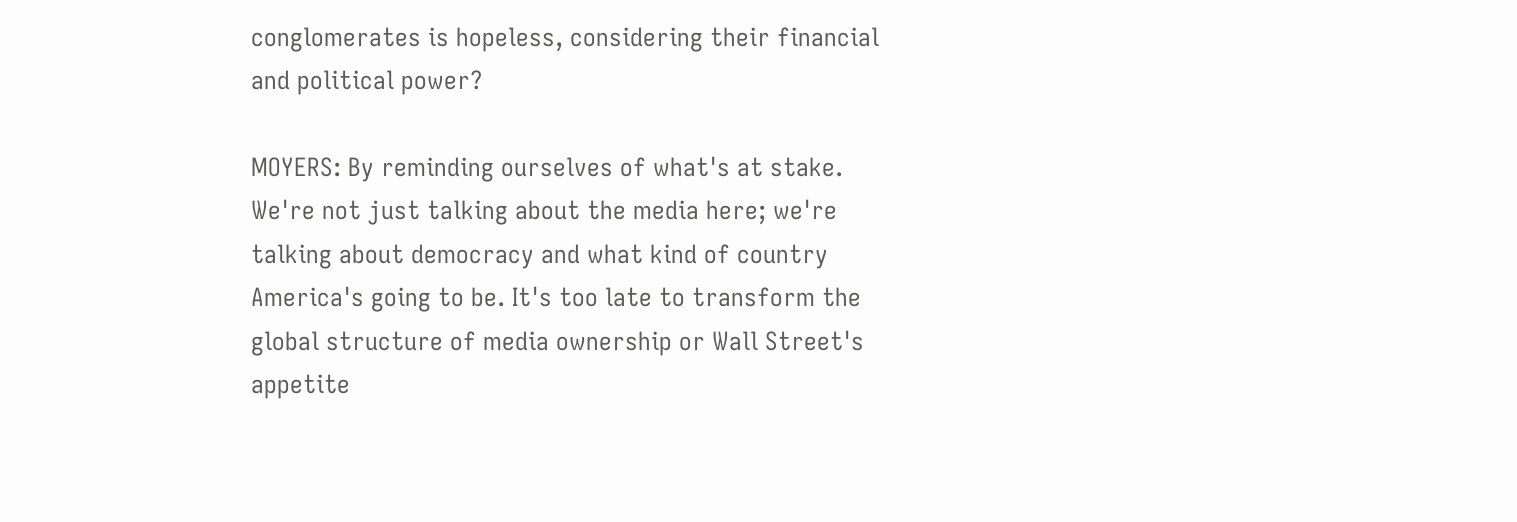conglomerates is hopeless, considering their financial
and political power?

MOYERS: By reminding ourselves of what's at stake.
We're not just talking about the media here; we're
talking about democracy and what kind of country
America's going to be. It's too late to transform the
global structure of media ownership or Wall Street's
appetite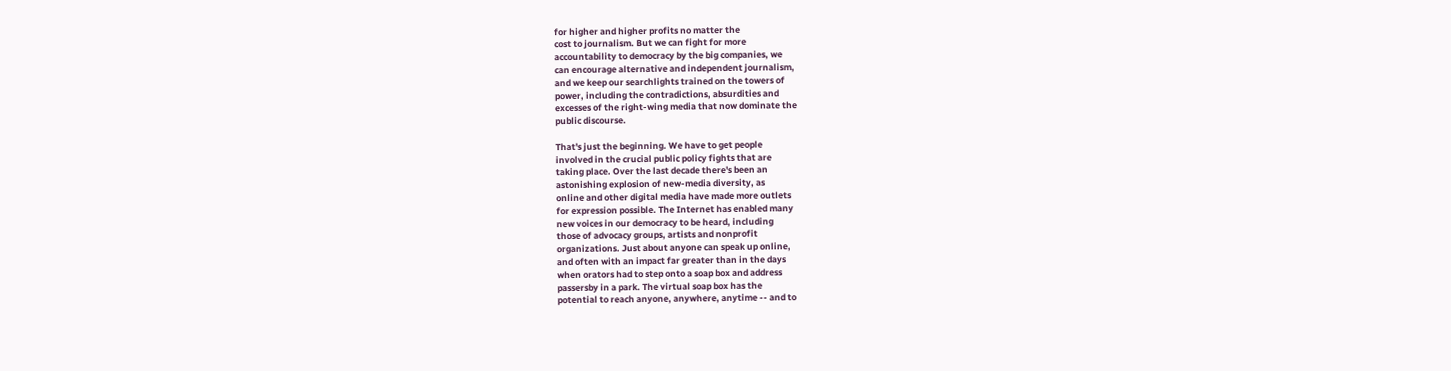for higher and higher profits no matter the
cost to journalism. But we can fight for more
accountability to democracy by the big companies, we
can encourage alternative and independent journalism,
and we keep our searchlights trained on the towers of
power, including the contradictions, absurdities and
excesses of the right-wing media that now dominate the
public discourse.

That's just the beginning. We have to get people
involved in the crucial public policy fights that are
taking place. Over the last decade there's been an
astonishing explosion of new-media diversity, as
online and other digital media have made more outlets
for expression possible. The Internet has enabled many
new voices in our democracy to be heard, including
those of advocacy groups, artists and nonprofit
organizations. Just about anyone can speak up online,
and often with an impact far greater than in the days
when orators had to step onto a soap box and address
passersby in a park. The virtual soap box has the
potential to reach anyone, anywhere, anytime -- and to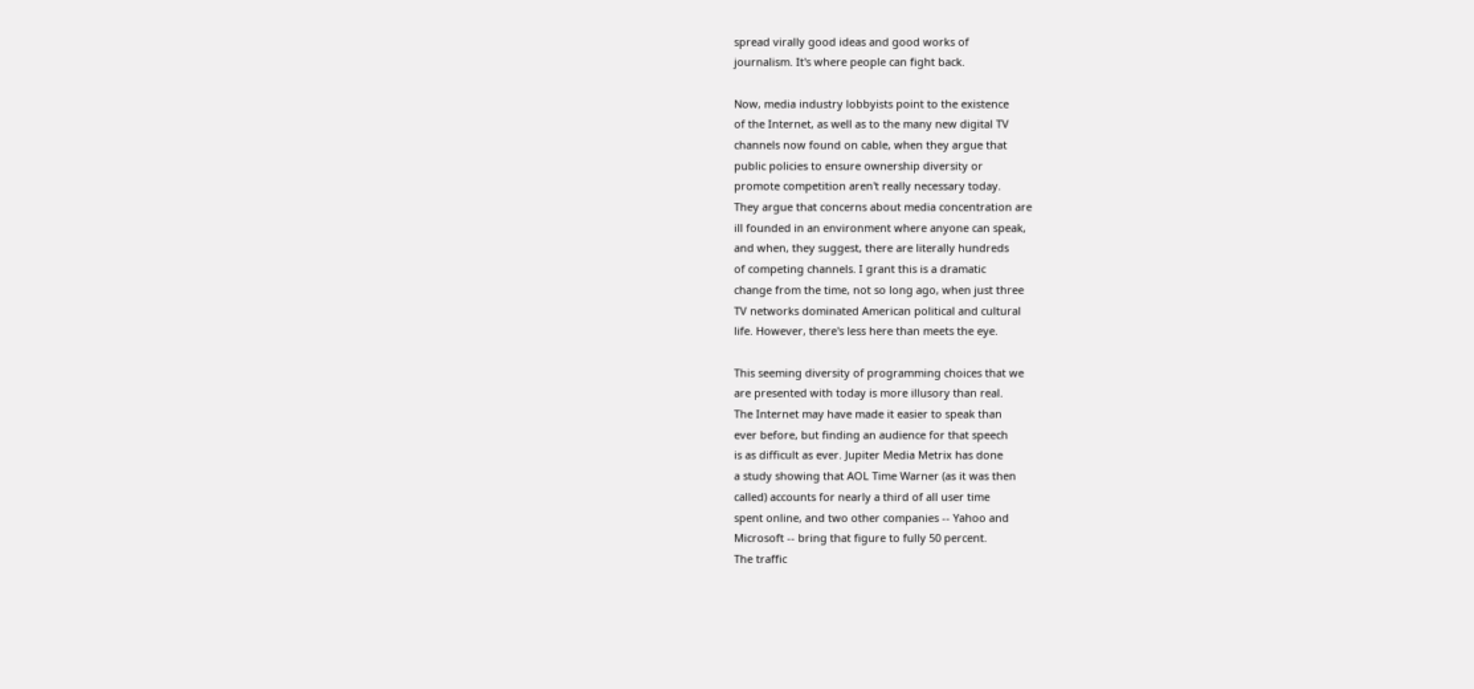spread virally good ideas and good works of
journalism. It's where people can fight back.

Now, media industry lobbyists point to the existence
of the Internet, as well as to the many new digital TV
channels now found on cable, when they argue that
public policies to ensure ownership diversity or
promote competition aren't really necessary today.
They argue that concerns about media concentration are
ill founded in an environment where anyone can speak,
and when, they suggest, there are literally hundreds
of competing channels. I grant this is a dramatic
change from the time, not so long ago, when just three
TV networks dominated American political and cultural
life. However, there's less here than meets the eye.

This seeming diversity of programming choices that we
are presented with today is more illusory than real.
The Internet may have made it easier to speak than
ever before, but finding an audience for that speech
is as difficult as ever. Jupiter Media Metrix has done
a study showing that AOL Time Warner (as it was then
called) accounts for nearly a third of all user time
spent online, and two other companies -- Yahoo and
Microsoft -- bring that figure to fully 50 percent.
The traffic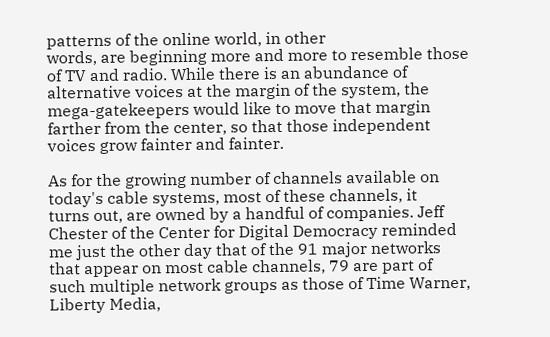patterns of the online world, in other
words, are beginning more and more to resemble those
of TV and radio. While there is an abundance of
alternative voices at the margin of the system, the
mega-gatekeepers would like to move that margin
farther from the center, so that those independent
voices grow fainter and fainter.

As for the growing number of channels available on
today's cable systems, most of these channels, it
turns out, are owned by a handful of companies. Jeff
Chester of the Center for Digital Democracy reminded
me just the other day that of the 91 major networks
that appear on most cable channels, 79 are part of
such multiple network groups as those of Time Warner,
Liberty Media,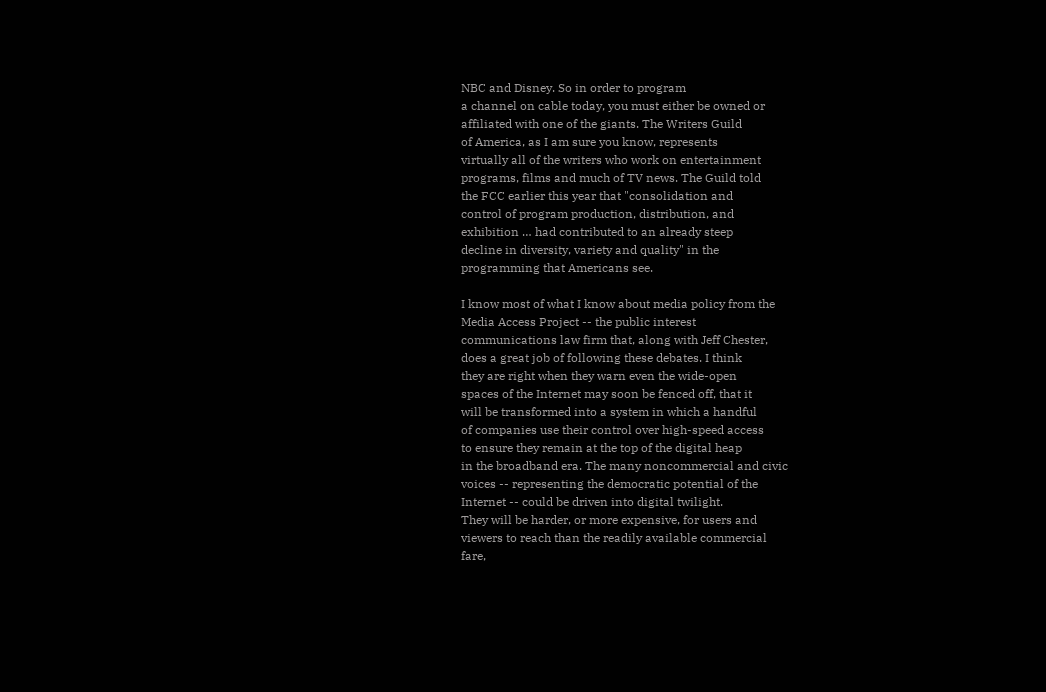NBC and Disney. So in order to program
a channel on cable today, you must either be owned or
affiliated with one of the giants. The Writers Guild
of America, as I am sure you know, represents
virtually all of the writers who work on entertainment
programs, films and much of TV news. The Guild told
the FCC earlier this year that "consolidation and
control of program production, distribution, and
exhibition … had contributed to an already steep
decline in diversity, variety and quality" in the
programming that Americans see.

I know most of what I know about media policy from the
Media Access Project -- the public interest
communications law firm that, along with Jeff Chester,
does a great job of following these debates. I think
they are right when they warn even the wide-open
spaces of the Internet may soon be fenced off, that it
will be transformed into a system in which a handful
of companies use their control over high-speed access
to ensure they remain at the top of the digital heap
in the broadband era. The many noncommercial and civic
voices -- representing the democratic potential of the
Internet -- could be driven into digital twilight.
They will be harder, or more expensive, for users and
viewers to reach than the readily available commercial
fare,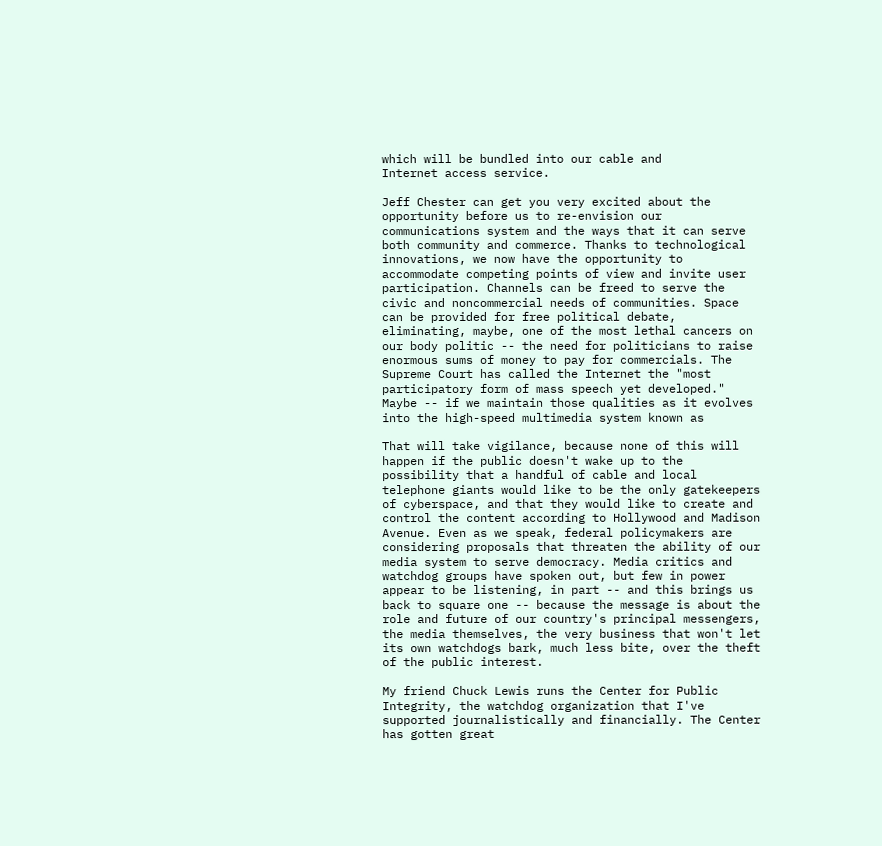which will be bundled into our cable and
Internet access service.

Jeff Chester can get you very excited about the
opportunity before us to re-envision our
communications system and the ways that it can serve
both community and commerce. Thanks to technological
innovations, we now have the opportunity to
accommodate competing points of view and invite user
participation. Channels can be freed to serve the
civic and noncommercial needs of communities. Space
can be provided for free political debate,
eliminating, maybe, one of the most lethal cancers on
our body politic -- the need for politicians to raise
enormous sums of money to pay for commercials. The
Supreme Court has called the Internet the "most
participatory form of mass speech yet developed."
Maybe -- if we maintain those qualities as it evolves
into the high-speed multimedia system known as

That will take vigilance, because none of this will
happen if the public doesn't wake up to the
possibility that a handful of cable and local
telephone giants would like to be the only gatekeepers
of cyberspace, and that they would like to create and
control the content according to Hollywood and Madison
Avenue. Even as we speak, federal policymakers are
considering proposals that threaten the ability of our
media system to serve democracy. Media critics and
watchdog groups have spoken out, but few in power
appear to be listening, in part -- and this brings us
back to square one -- because the message is about the
role and future of our country's principal messengers,
the media themselves, the very business that won't let
its own watchdogs bark, much less bite, over the theft
of the public interest.

My friend Chuck Lewis runs the Center for Public
Integrity, the watchdog organization that I've
supported journalistically and financially. The Center
has gotten great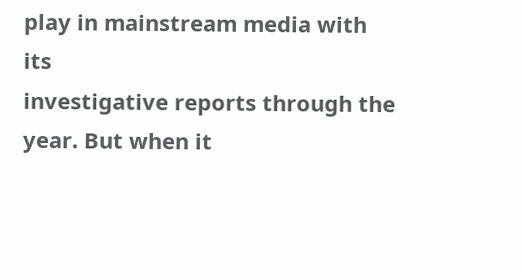play in mainstream media with its
investigative reports through the year. But when it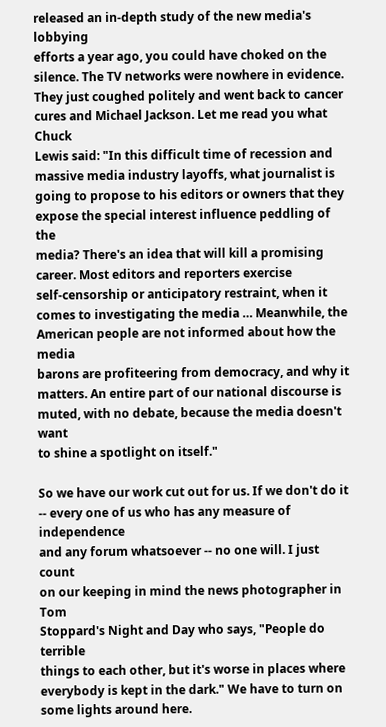released an in-depth study of the new media's lobbying
efforts a year ago, you could have choked on the
silence. The TV networks were nowhere in evidence.
They just coughed politely and went back to cancer
cures and Michael Jackson. Let me read you what Chuck
Lewis said: "In this difficult time of recession and
massive media industry layoffs, what journalist is
going to propose to his editors or owners that they
expose the special interest influence peddling of the
media? There's an idea that will kill a promising
career. Most editors and reporters exercise
self-censorship or anticipatory restraint, when it
comes to investigating the media … Meanwhile, the
American people are not informed about how the media
barons are profiteering from democracy, and why it
matters. An entire part of our national discourse is
muted, with no debate, because the media doesn't want
to shine a spotlight on itself."

So we have our work cut out for us. If we don't do it
-- every one of us who has any measure of independence
and any forum whatsoever -- no one will. I just count
on our keeping in mind the news photographer in Tom
Stoppard's Night and Day who says, "People do terrible
things to each other, but it's worse in places where
everybody is kept in the dark." We have to turn on
some lights around here.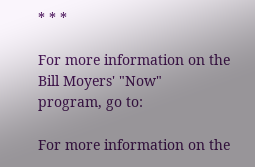* * *

For more information on the Bill Moyers' "Now"
program, go to:

For more information on the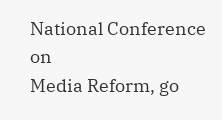National Conference on
Media Reform, go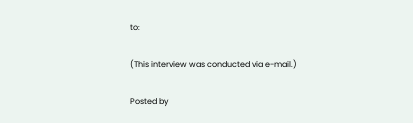to:

(This interview was conducted via e-mail.)

Posted by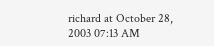richard at October 28, 2003 07:13 AM